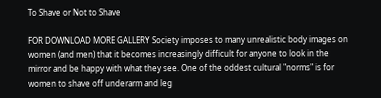To Shave or Not to Shave

FOR DOWNLOAD MORE GALLERY Society imposes to many unrealistic body images on women (and men) that it becomes increasingly difficult for anyone to look in the mirror and be happy with what they see. One of the oddest cultural "norms" is for women to shave off underarm and leg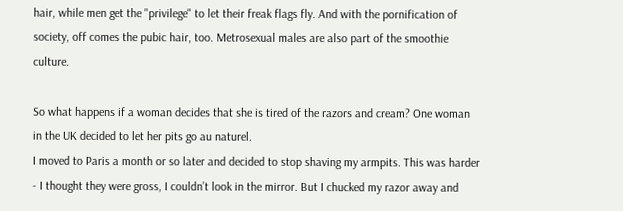hair, while men get the "privilege" to let their freak flags fly. And with the pornification of society, off comes the pubic hair, too. Metrosexual males are also part of the smoothie culture.

So what happens if a woman decides that she is tired of the razors and cream? One woman in the UK decided to let her pits go au naturel.
I moved to Paris a month or so later and decided to stop shaving my armpits. This was harder - I thought they were gross, I couldn’t look in the mirror. But I chucked my razor away and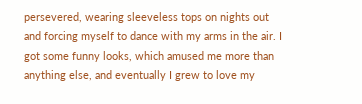persevered, wearing sleeveless tops on nights out and forcing myself to dance with my arms in the air. I got some funny looks, which amused me more than anything else, and eventually I grew to love my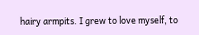hairy armpits. I grew to love myself, to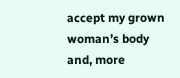accept my grown woman’s body and, more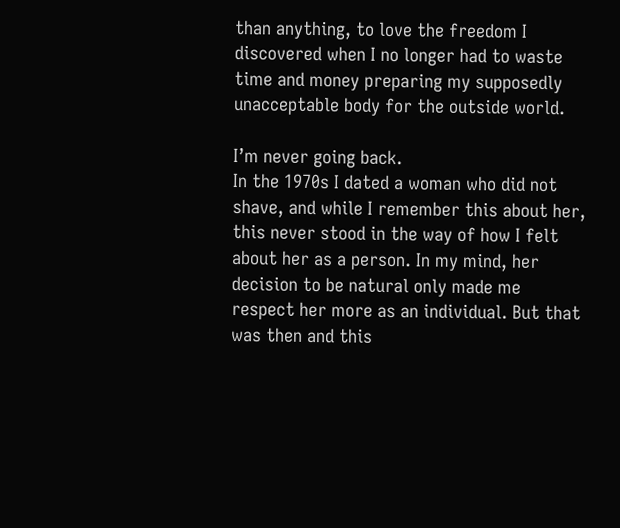than anything, to love the freedom I discovered when I no longer had to waste time and money preparing my supposedly unacceptable body for the outside world.

I’m never going back.
In the 1970s I dated a woman who did not shave, and while I remember this about her, this never stood in the way of how I felt about her as a person. In my mind, her decision to be natural only made me respect her more as an individual. But that was then and this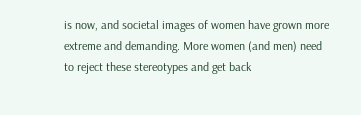is now, and societal images of women have grown more extreme and demanding. More women (and men) need to reject these stereotypes and get back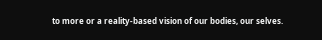to more or a reality-based vision of our bodies, our selves.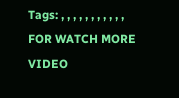Tags: , , , , , , , , , , , FOR WATCH MORE VIDEO